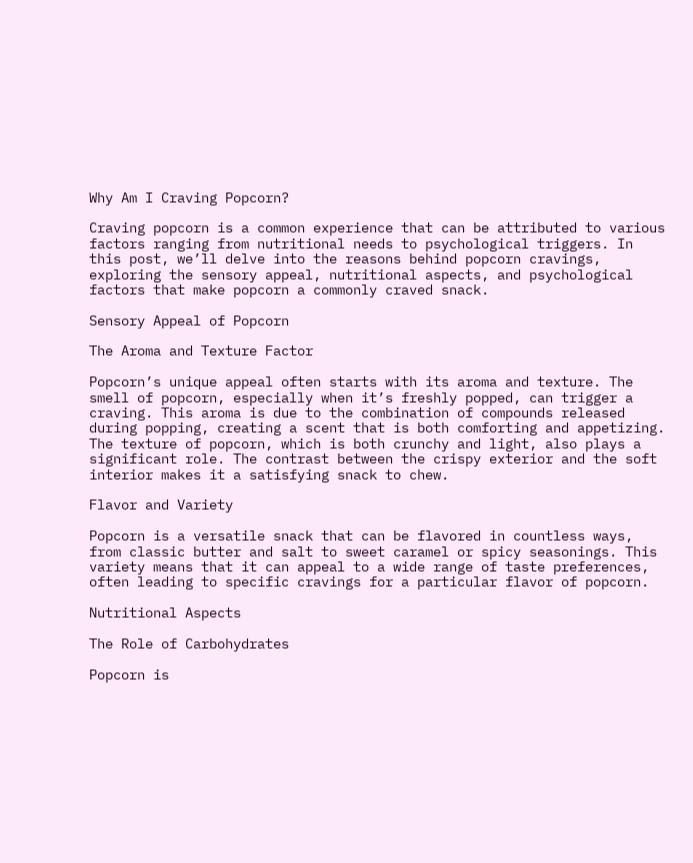Why Am I Craving Popcorn?

Craving popcorn is a common experience that can be attributed to various factors ranging from nutritional needs to psychological triggers. In this post, we’ll delve into the reasons behind popcorn cravings, exploring the sensory appeal, nutritional aspects, and psychological factors that make popcorn a commonly craved snack.

Sensory Appeal of Popcorn

The Aroma and Texture Factor

Popcorn’s unique appeal often starts with its aroma and texture. The smell of popcorn, especially when it’s freshly popped, can trigger a craving. This aroma is due to the combination of compounds released during popping, creating a scent that is both comforting and appetizing. The texture of popcorn, which is both crunchy and light, also plays a significant role. The contrast between the crispy exterior and the soft interior makes it a satisfying snack to chew.

Flavor and Variety

Popcorn is a versatile snack that can be flavored in countless ways, from classic butter and salt to sweet caramel or spicy seasonings. This variety means that it can appeal to a wide range of taste preferences, often leading to specific cravings for a particular flavor of popcorn.

Nutritional Aspects

The Role of Carbohydrates

Popcorn is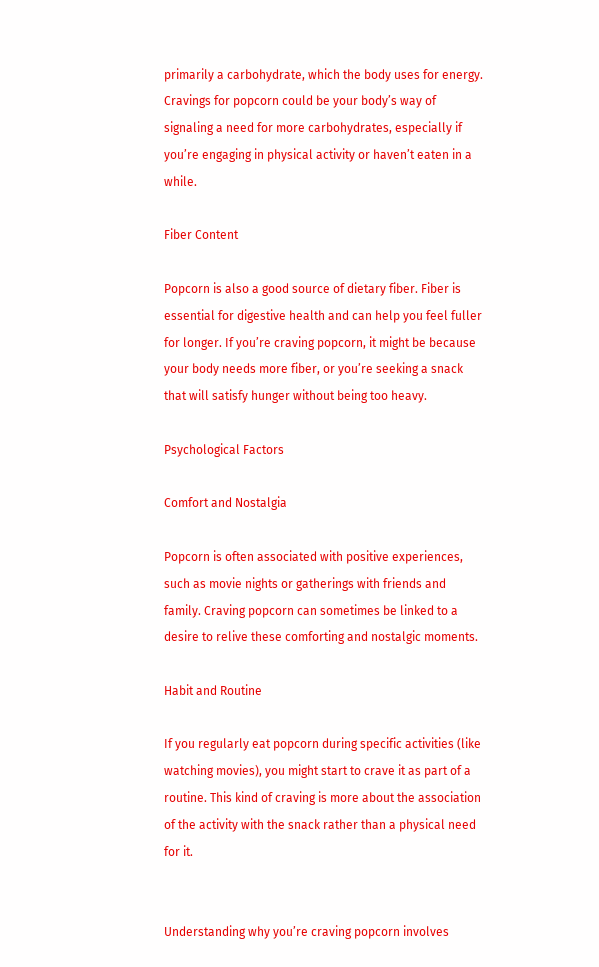primarily a carbohydrate, which the body uses for energy. Cravings for popcorn could be your body’s way of signaling a need for more carbohydrates, especially if you’re engaging in physical activity or haven’t eaten in a while.

Fiber Content

Popcorn is also a good source of dietary fiber. Fiber is essential for digestive health and can help you feel fuller for longer. If you’re craving popcorn, it might be because your body needs more fiber, or you’re seeking a snack that will satisfy hunger without being too heavy.

Psychological Factors

Comfort and Nostalgia

Popcorn is often associated with positive experiences, such as movie nights or gatherings with friends and family. Craving popcorn can sometimes be linked to a desire to relive these comforting and nostalgic moments.

Habit and Routine

If you regularly eat popcorn during specific activities (like watching movies), you might start to crave it as part of a routine. This kind of craving is more about the association of the activity with the snack rather than a physical need for it.


Understanding why you’re craving popcorn involves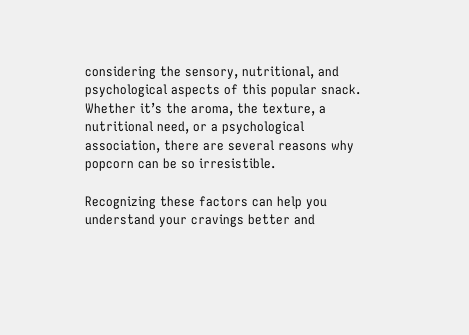considering the sensory, nutritional, and psychological aspects of this popular snack. Whether it’s the aroma, the texture, a nutritional need, or a psychological association, there are several reasons why popcorn can be so irresistible.

Recognizing these factors can help you understand your cravings better and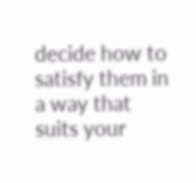decide how to satisfy them in a way that suits your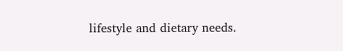lifestyle and dietary needs.